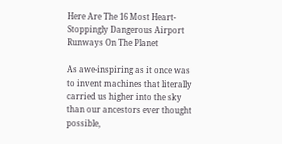Here Are The 16 Most Heart-Stoppingly Dangerous Airport Runways On The Planet

As awe-inspiring as it once was to invent machines that literally carried us higher into the sky than our ancestors ever thought possible,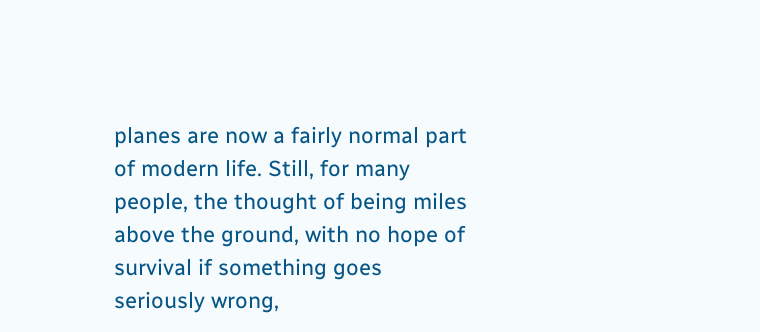planes are now a fairly normal part of modern life. Still, for many people, the thought of being miles above the ground, with no hope of survival if something goes seriously wrong,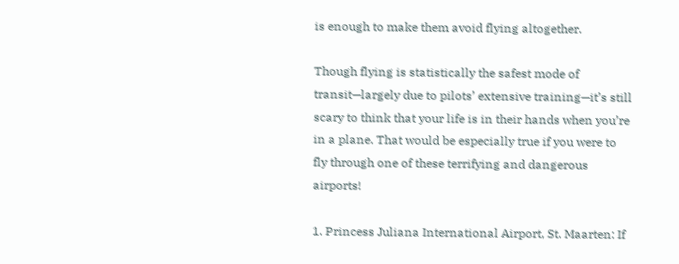is enough to make them avoid flying altogether.

Though flying is statistically the safest mode of transit—largely due to pilots’ extensive training—it’s still scary to think that your life is in their hands when you’re in a plane. That would be especially true if you were to fly through one of these terrifying and dangerous airports!

1. Princess Juliana International Airport, St. Maarten: If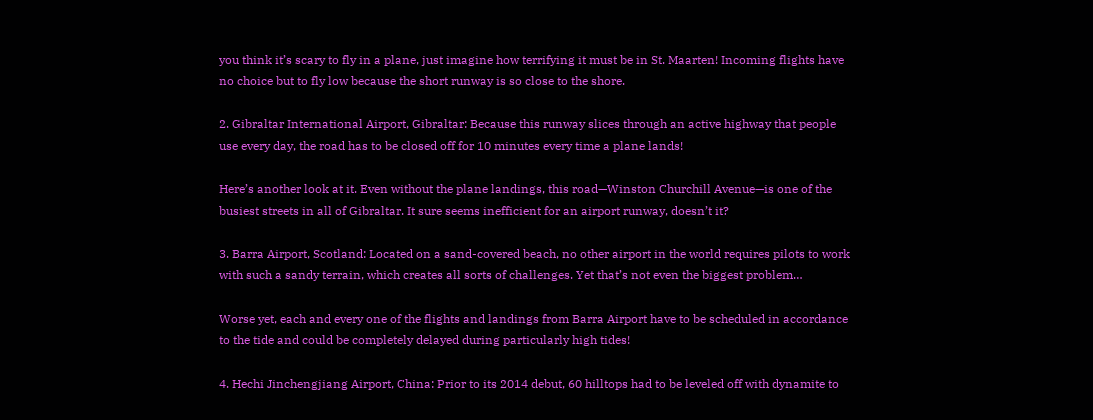you think it’s scary to fly in a plane, just imagine how terrifying it must be in St. Maarten! Incoming flights have no choice but to fly low because the short runway is so close to the shore.

2. Gibraltar International Airport, Gibraltar: Because this runway slices through an active highway that people use every day, the road has to be closed off for 10 minutes every time a plane lands!

Here’s another look at it. Even without the plane landings, this road—Winston Churchill Avenue—is one of the busiest streets in all of Gibraltar. It sure seems inefficient for an airport runway, doesn’t it?

3. Barra Airport, Scotland: Located on a sand-covered beach, no other airport in the world requires pilots to work with such a sandy terrain, which creates all sorts of challenges. Yet that’s not even the biggest problem…

Worse yet, each and every one of the flights and landings from Barra Airport have to be scheduled in accordance to the tide and could be completely delayed during particularly high tides!

4. Hechi Jinchengjiang Airport, China: Prior to its 2014 debut, 60 hilltops had to be leveled off with dynamite to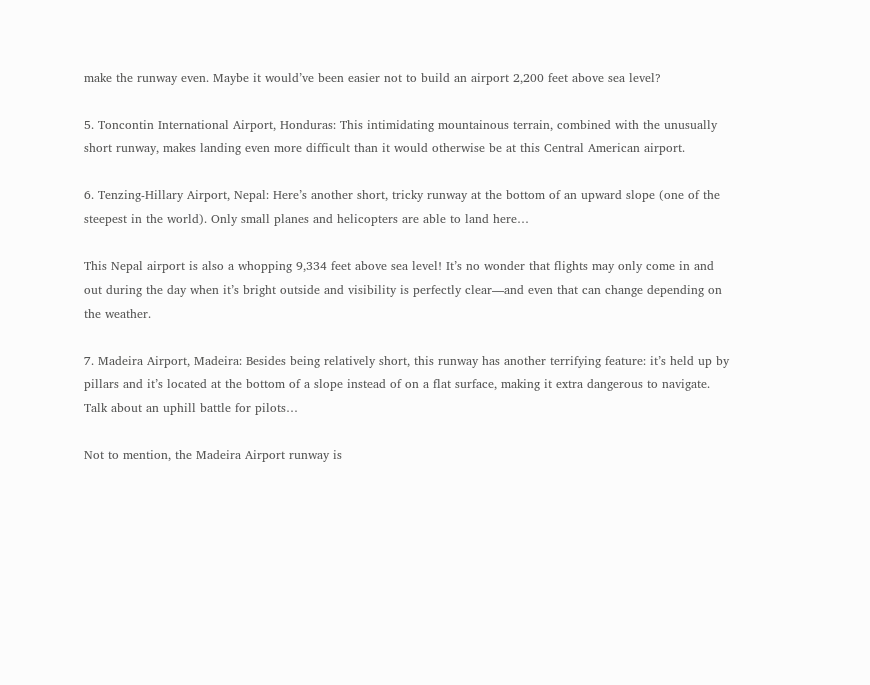make the runway even. Maybe it would’ve been easier not to build an airport 2,200 feet above sea level?

5. Toncontin International Airport, Honduras: This intimidating mountainous terrain, combined with the unusually short runway, makes landing even more difficult than it would otherwise be at this Central American airport.

6. Tenzing-Hillary Airport, Nepal: Here’s another short, tricky runway at the bottom of an upward slope (one of the steepest in the world). Only small planes and helicopters are able to land here…

This Nepal airport is also a whopping 9,334 feet above sea level! It’s no wonder that flights may only come in and out during the day when it’s bright outside and visibility is perfectly clear—and even that can change depending on the weather.

7. Madeira Airport, Madeira: Besides being relatively short, this runway has another terrifying feature: it’s held up by pillars and it’s located at the bottom of a slope instead of on a flat surface, making it extra dangerous to navigate. Talk about an uphill battle for pilots…

Not to mention, the Madeira Airport runway is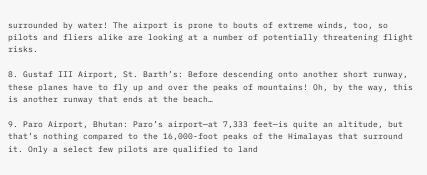surrounded by water! The airport is prone to bouts of extreme winds, too, so pilots and fliers alike are looking at a number of potentially threatening flight risks.

8. Gustaf III Airport, St. Barth’s: Before descending onto another short runway, these planes have to fly up and over the peaks of mountains! Oh, by the way, this is another runway that ends at the beach…

9. Paro Airport, Bhutan: Paro’s airport—at 7,333 feet—is quite an altitude, but that’s nothing compared to the 16,000-foot peaks of the Himalayas that surround it. Only a select few pilots are qualified to land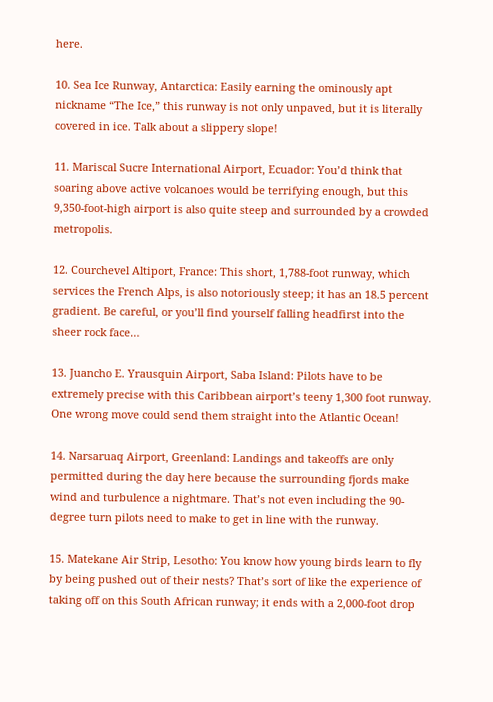here.

10. Sea Ice Runway, Antarctica: Easily earning the ominously apt nickname “The Ice,” this runway is not only unpaved, but it is literally covered in ice. Talk about a slippery slope!

11. Mariscal Sucre International Airport, Ecuador: You’d think that soaring above active volcanoes would be terrifying enough, but this 9,350-foot-high airport is also quite steep and surrounded by a crowded metropolis.

12. Courchevel Altiport, France: This short, 1,788-foot runway, which services the French Alps, is also notoriously steep; it has an 18.5 percent gradient. Be careful, or you’ll find yourself falling headfirst into the sheer rock face…

13. Juancho E. Yrausquin Airport, Saba Island: Pilots have to be extremely precise with this Caribbean airport’s teeny 1,300 foot runway. One wrong move could send them straight into the Atlantic Ocean!

14. Narsaruaq Airport, Greenland: Landings and takeoffs are only permitted during the day here because the surrounding fjords make wind and turbulence a nightmare. That’s not even including the 90-degree turn pilots need to make to get in line with the runway.

15. Matekane Air Strip, Lesotho: You know how young birds learn to fly by being pushed out of their nests? That’s sort of like the experience of taking off on this South African runway; it ends with a 2,000-foot drop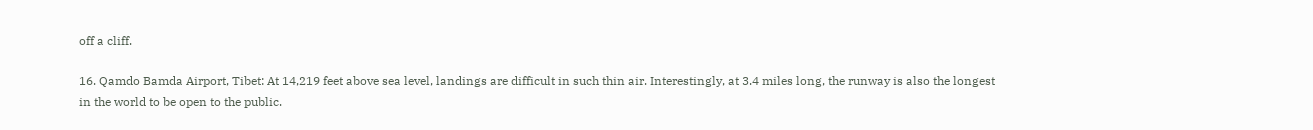off a cliff.

16. Qamdo Bamda Airport, Tibet: At 14,219 feet above sea level, landings are difficult in such thin air. Interestingly, at 3.4 miles long, the runway is also the longest in the world to be open to the public.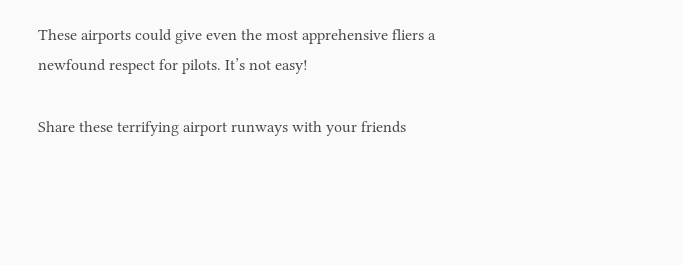These airports could give even the most apprehensive fliers a newfound respect for pilots. It’s not easy!

Share these terrifying airport runways with your friends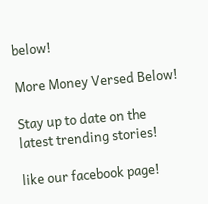below!

More Money Versed Below!

Stay up to date on the
latest trending stories!

like our facebook page!